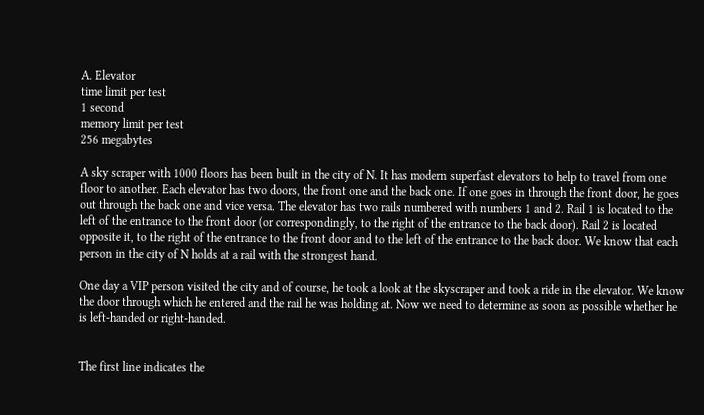A. Elevator
time limit per test
1 second
memory limit per test
256 megabytes

A sky scraper with 1000 floors has been built in the city of N. It has modern superfast elevators to help to travel from one floor to another. Each elevator has two doors, the front one and the back one. If one goes in through the front door, he goes out through the back one and vice versa. The elevator has two rails numbered with numbers 1 and 2. Rail 1 is located to the left of the entrance to the front door (or correspondingly, to the right of the entrance to the back door). Rail 2 is located opposite it, to the right of the entrance to the front door and to the left of the entrance to the back door. We know that each person in the city of N holds at a rail with the strongest hand.

One day a VIP person visited the city and of course, he took a look at the skyscraper and took a ride in the elevator. We know the door through which he entered and the rail he was holding at. Now we need to determine as soon as possible whether he is left-handed or right-handed.


The first line indicates the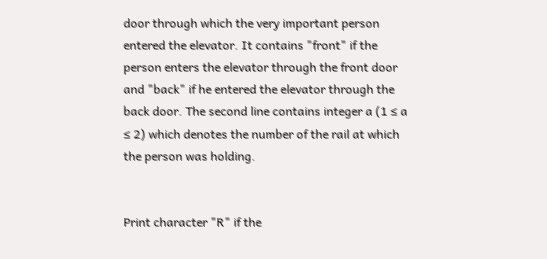door through which the very important person entered the elevator. It contains "front" if the person enters the elevator through the front door and "back" if he entered the elevator through the back door. The second line contains integer a (1 ≤ a ≤ 2) which denotes the number of the rail at which the person was holding.


Print character "R" if the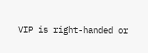VIP is right-handed or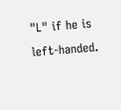"L" if he is left-handed.